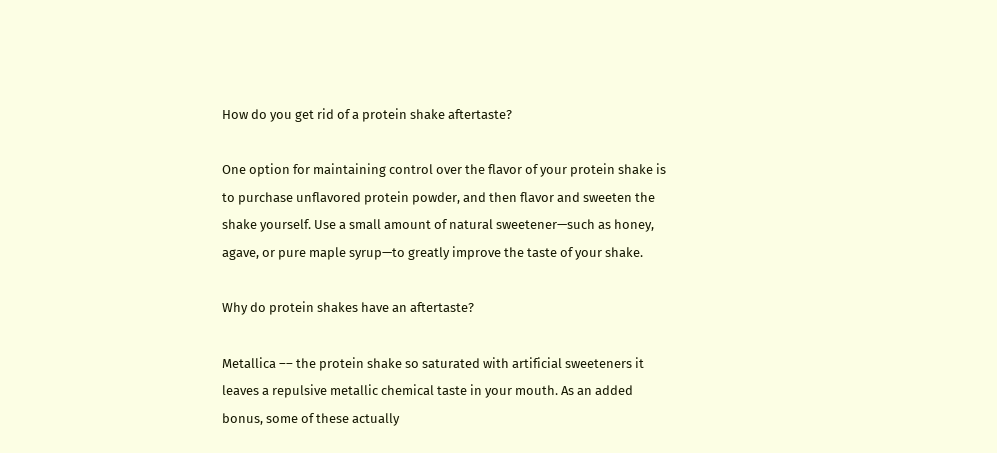How do you get rid of a protein shake aftertaste?

One option for maintaining control over the flavor of your protein shake is to purchase unflavored protein powder, and then flavor and sweeten the shake yourself. Use a small amount of natural sweetener—such as honey, agave, or pure maple syrup—to greatly improve the taste of your shake.

Why do protein shakes have an aftertaste?

Metallica –– the protein shake so saturated with artificial sweeteners it leaves a repulsive metallic chemical taste in your mouth. As an added bonus, some of these actually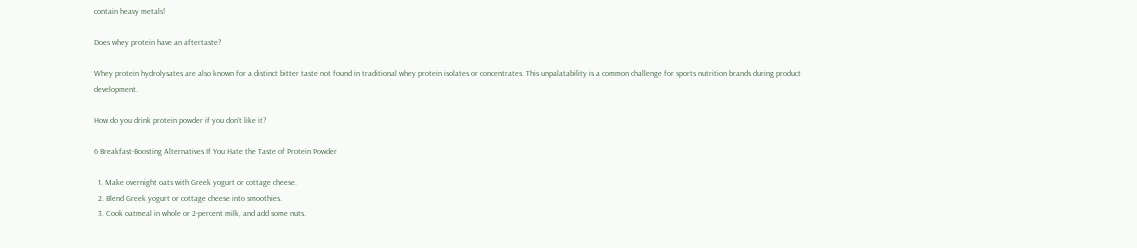contain heavy metals!

Does whey protein have an aftertaste?

Whey protein hydrolysates are also known for a distinct bitter taste not found in traditional whey protein isolates or concentrates. This unpalatability is a common challenge for sports nutrition brands during product development.

How do you drink protein powder if you don’t like it?

6 Breakfast-Boosting Alternatives If You Hate the Taste of Protein Powder

  1. Make overnight oats with Greek yogurt or cottage cheese.
  2. Blend Greek yogurt or cottage cheese into smoothies.
  3. Cook oatmeal in whole or 2-percent milk, and add some nuts.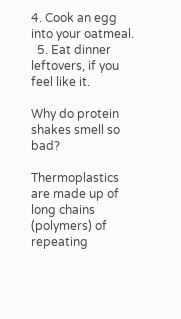4. Cook an egg into your oatmeal.
  5. Eat dinner leftovers, if you feel like it.

Why do protein shakes smell so bad?

Thermoplastics are made up of long chains (polymers) of repeating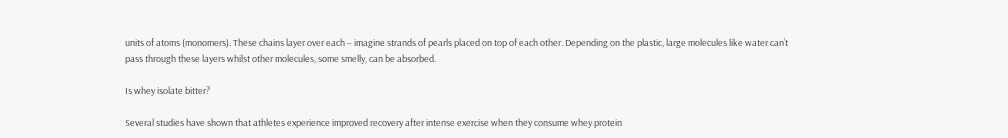units of atoms (monomers). These chains layer over each – imagine strands of pearls placed on top of each other. Depending on the plastic, large molecules like water can’t pass through these layers whilst other molecules, some smelly, can be absorbed.

Is whey isolate bitter?

Several studies have shown that athletes experience improved recovery after intense exercise when they consume whey protein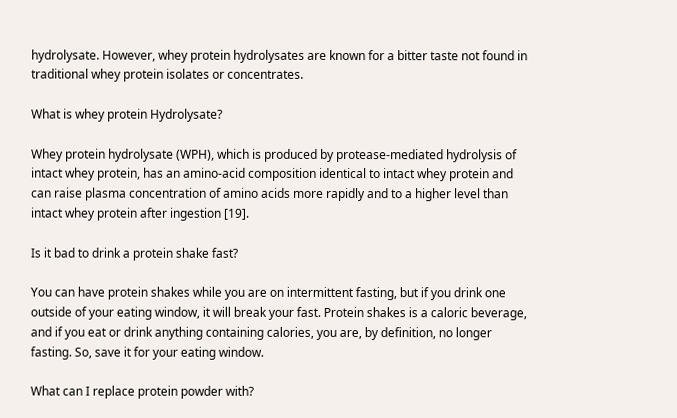hydrolysate. However, whey protein hydrolysates are known for a bitter taste not found in traditional whey protein isolates or concentrates.

What is whey protein Hydrolysate?

Whey protein hydrolysate (WPH), which is produced by protease-mediated hydrolysis of intact whey protein, has an amino-acid composition identical to intact whey protein and can raise plasma concentration of amino acids more rapidly and to a higher level than intact whey protein after ingestion [19].

Is it bad to drink a protein shake fast?

You can have protein shakes while you are on intermittent fasting, but if you drink one outside of your eating window, it will break your fast. Protein shakes is a caloric beverage, and if you eat or drink anything containing calories, you are, by definition, no longer fasting. So, save it for your eating window.

What can I replace protein powder with?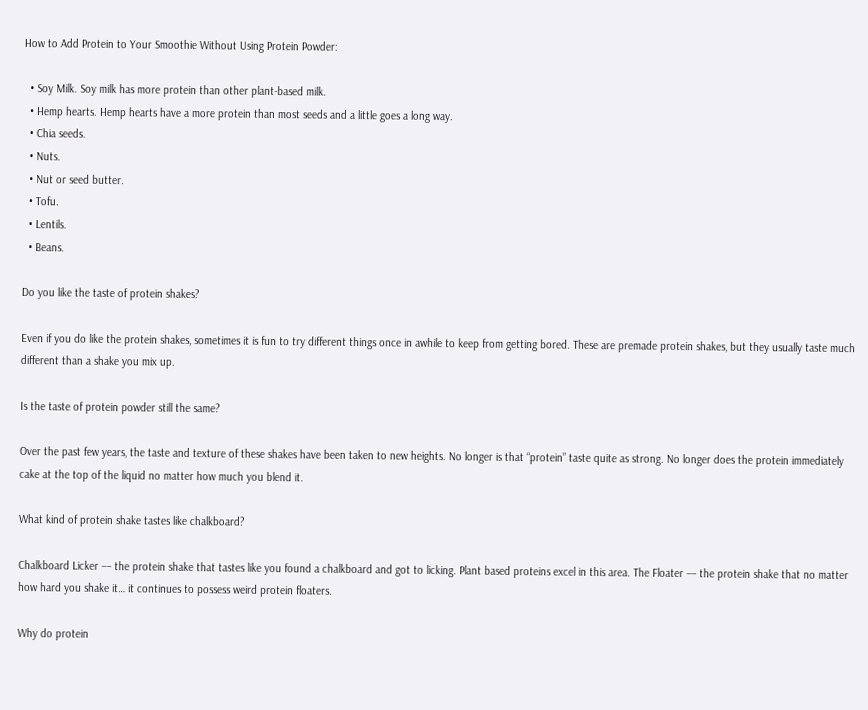How to Add Protein to Your Smoothie Without Using Protein Powder:

  • Soy Milk. Soy milk has more protein than other plant-based milk.
  • Hemp hearts. Hemp hearts have a more protein than most seeds and a little goes a long way.
  • Chia seeds.
  • Nuts.
  • Nut or seed butter.
  • Tofu.
  • Lentils.
  • Beans.

Do you like the taste of protein shakes?

Even if you do like the protein shakes, sometimes it is fun to try different things once in awhile to keep from getting bored. These are premade protein shakes, but they usually taste much different than a shake you mix up.

Is the taste of protein powder still the same?

Over the past few years, the taste and texture of these shakes have been taken to new heights. No longer is that “protein” taste quite as strong. No longer does the protein immediately cake at the top of the liquid no matter how much you blend it.

What kind of protein shake tastes like chalkboard?

Chalkboard Licker –– the protein shake that tastes like you found a chalkboard and got to licking. Plant based proteins excel in this area. The Floater –– the protein shake that no matter how hard you shake it… it continues to possess weird protein floaters.

Why do protein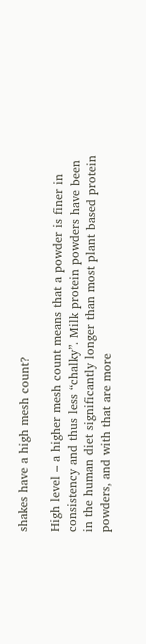shakes have a high mesh count?

High level – a higher mesh count means that a powder is finer in consistency and thus less “chalky”. Milk protein powders have been in the human diet significantly longer than most plant based protein powders, and with that are more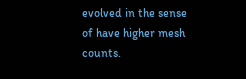evolved in the sense of have higher mesh counts.